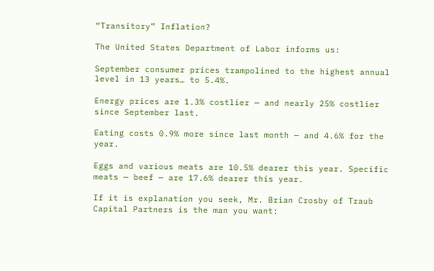“Transitory” Inflation?

The United States Department of Labor informs us:

September consumer prices trampolined to the highest annual level in 13 years… to 5.4%.

Energy prices are 1.3% costlier — and nearly 25% costlier since September last.

Eating costs 0.9% more since last month — and 4.6% for the year.

Eggs and various meats are 10.5% dearer this year. Specific meats — beef — are 17.6% dearer this year.

If it is explanation you seek, Mr. Brian Crosby of Traub Capital Partners is the man you want: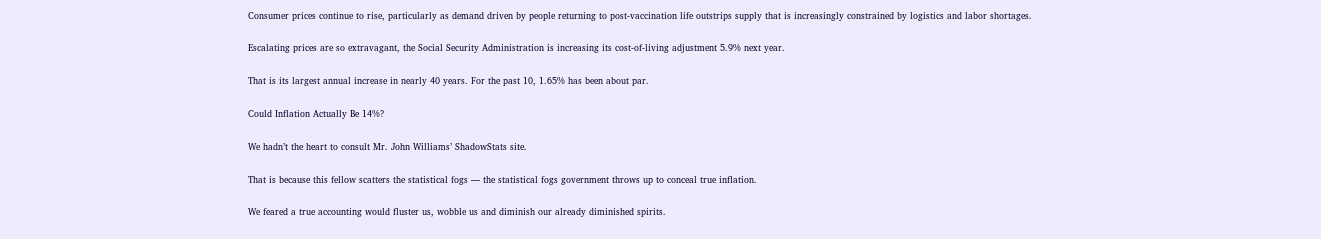Consumer prices continue to rise, particularly as demand driven by people returning to post-vaccination life outstrips supply that is increasingly constrained by logistics and labor shortages.

Escalating prices are so extravagant, the Social Security Administration is increasing its cost-of-living adjustment 5.9% next year.

That is its largest annual increase in nearly 40 years. For the past 10, 1.65% has been about par.

Could Inflation Actually Be 14%?

We hadn’t the heart to consult Mr. John Williams’ ShadowStats site.

That is because this fellow scatters the statistical fogs — the statistical fogs government throws up to conceal true inflation.

We feared a true accounting would fluster us, wobble us and diminish our already diminished spirits.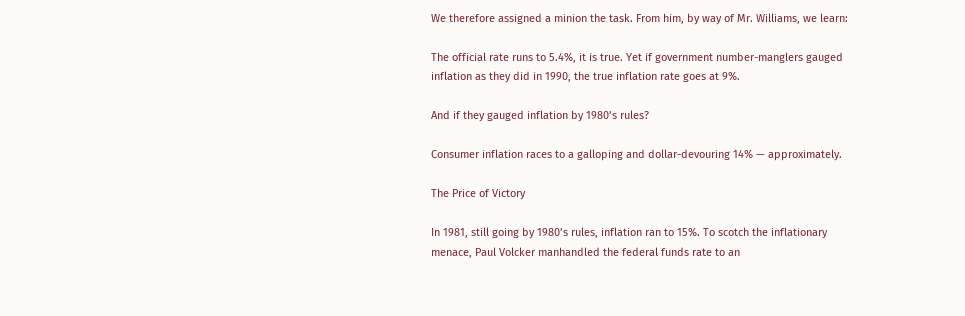We therefore assigned a minion the task. From him, by way of Mr. Williams, we learn:

The official rate runs to 5.4%, it is true. Yet if government number-manglers gauged inflation as they did in 1990, the true inflation rate goes at 9%.

And if they gauged inflation by 1980’s rules?

Consumer inflation races to a galloping and dollar-devouring 14% — approximately.

The Price of Victory

In 1981, still going by 1980’s rules, inflation ran to 15%. To scotch the inflationary menace, Paul Volcker manhandled the federal funds rate to an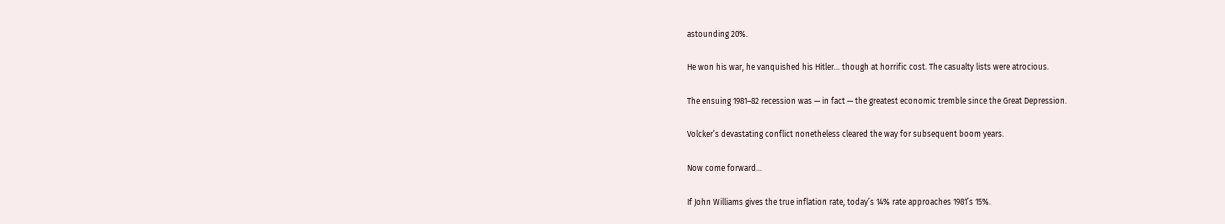astounding 20%.

He won his war, he vanquished his Hitler… though at horrific cost. The casualty lists were atrocious.

The ensuing 1981–82 recession was — in fact — the greatest economic tremble since the Great Depression.

Volcker’s devastating conflict nonetheless cleared the way for subsequent boom years.

Now come forward…

If John Williams gives the true inflation rate, today’s 14% rate approaches 1981’s 15%.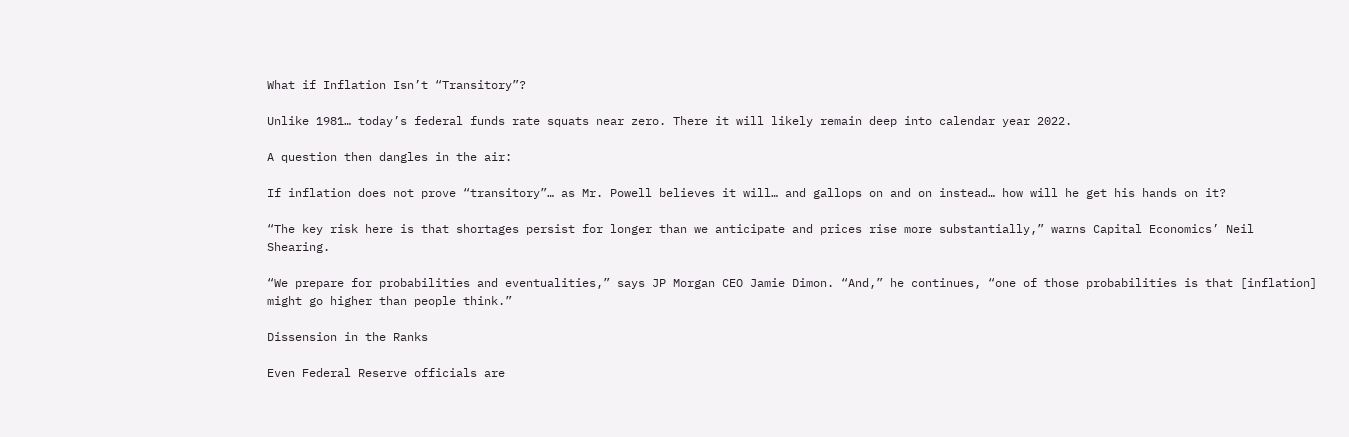What if Inflation Isn’t “Transitory”?

Unlike 1981… today’s federal funds rate squats near zero. There it will likely remain deep into calendar year 2022.

A question then dangles in the air:

If inflation does not prove “transitory”… as Mr. Powell believes it will… and gallops on and on instead… how will he get his hands on it?

“The key risk here is that shortages persist for longer than we anticipate and prices rise more substantially,” warns Capital Economics’ Neil Shearing.

“We prepare for probabilities and eventualities,” says JP Morgan CEO Jamie Dimon. “And,” he continues, “one of those probabilities is that [inflation] might go higher than people think.”

Dissension in the Ranks

Even Federal Reserve officials are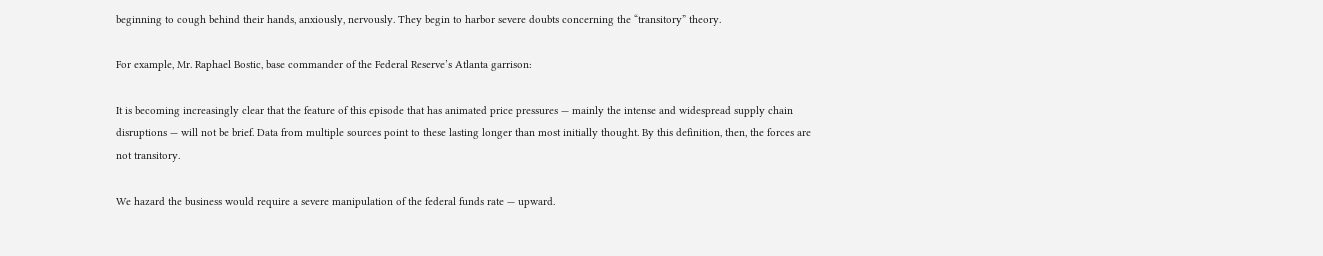beginning to cough behind their hands, anxiously, nervously. They begin to harbor severe doubts concerning the “transitory” theory.

For example, Mr. Raphael Bostic, base commander of the Federal Reserve’s Atlanta garrison:

It is becoming increasingly clear that the feature of this episode that has animated price pressures — mainly the intense and widespread supply chain disruptions — will not be brief. Data from multiple sources point to these lasting longer than most initially thought. By this definition, then, the forces are not transitory.

We hazard the business would require a severe manipulation of the federal funds rate — upward.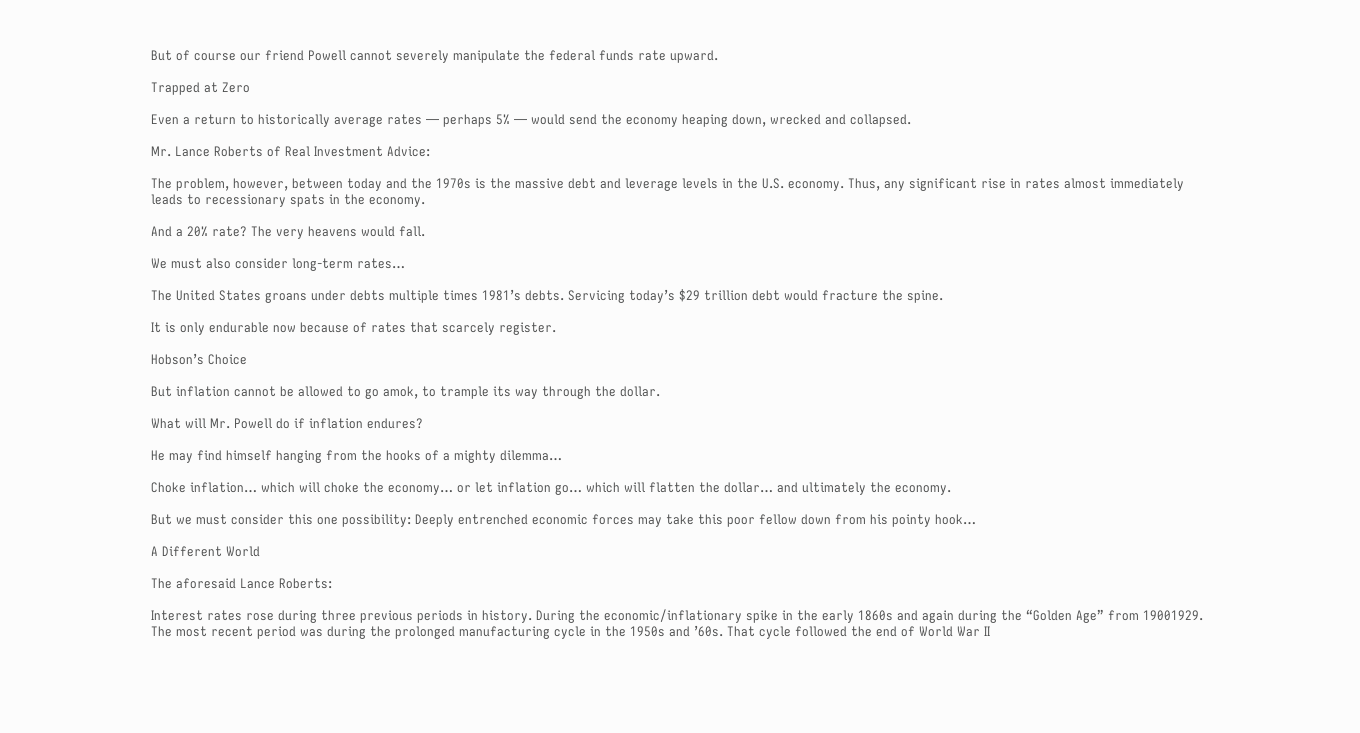But of course our friend Powell cannot severely manipulate the federal funds rate upward.

Trapped at Zero

Even a return to historically average rates — perhaps 5% — would send the economy heaping down, wrecked and collapsed.

Mr. Lance Roberts of Real Investment Advice:

The problem, however, between today and the 1970s is the massive debt and leverage levels in the U.S. economy. Thus, any significant rise in rates almost immediately leads to recessionary spats in the economy.

And a 20% rate? The very heavens would fall.

We must also consider long-term rates…

The United States groans under debts multiple times 1981’s debts. Servicing today’s $29 trillion debt would fracture the spine.

It is only endurable now because of rates that scarcely register.

Hobson’s Choice

But inflation cannot be allowed to go amok, to trample its way through the dollar.

What will Mr. Powell do if inflation endures?

He may find himself hanging from the hooks of a mighty dilemma…

Choke inflation… which will choke the economy… or let inflation go… which will flatten the dollar… and ultimately the economy.

But we must consider this one possibility: Deeply entrenched economic forces may take this poor fellow down from his pointy hook…

A Different World

The aforesaid Lance Roberts:

Interest rates rose during three previous periods in history. During the economic/inflationary spike in the early 1860s and again during the “Golden Age” from 19001929. The most recent period was during the prolonged manufacturing cycle in the 1950s and ’60s. That cycle followed the end of World War II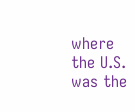where the U.S. was the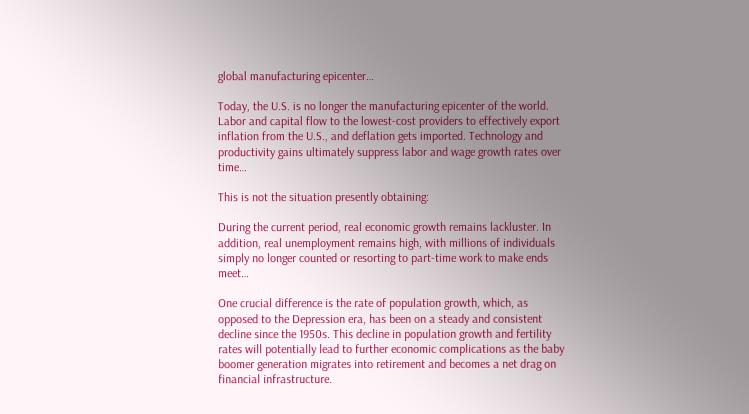global manufacturing epicenter…

Today, the U.S. is no longer the manufacturing epicenter of the world. Labor and capital flow to the lowest-cost providers to effectively export inflation from the U.S., and deflation gets imported. Technology and productivity gains ultimately suppress labor and wage growth rates over time…

This is not the situation presently obtaining:

During the current period, real economic growth remains lackluster. In addition, real unemployment remains high, with millions of individuals simply no longer counted or resorting to part-time work to make ends meet…

One crucial difference is the rate of population growth, which, as opposed to the Depression era, has been on a steady and consistent decline since the 1950s. This decline in population growth and fertility rates will potentially lead to further economic complications as the baby boomer generation migrates into retirement and becomes a net drag on financial infrastructure.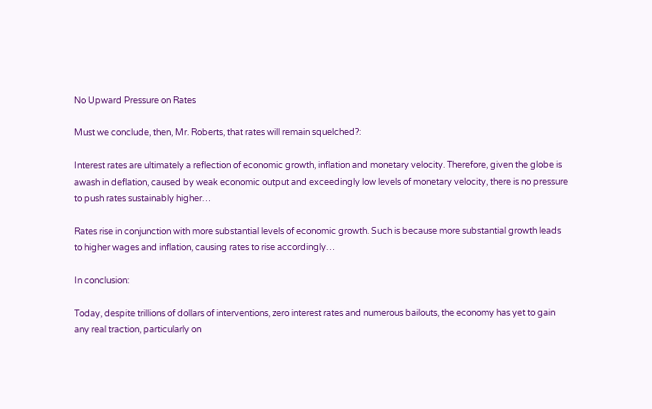No Upward Pressure on Rates

Must we conclude, then, Mr. Roberts, that rates will remain squelched?:

Interest rates are ultimately a reflection of economic growth, inflation and monetary velocity. Therefore, given the globe is awash in deflation, caused by weak economic output and exceedingly low levels of monetary velocity, there is no pressure to push rates sustainably higher…

Rates rise in conjunction with more substantial levels of economic growth. Such is because more substantial growth leads to higher wages and inflation, causing rates to rise accordingly…

In conclusion:

Today, despite trillions of dollars of interventions, zero interest rates and numerous bailouts, the economy has yet to gain any real traction, particularly on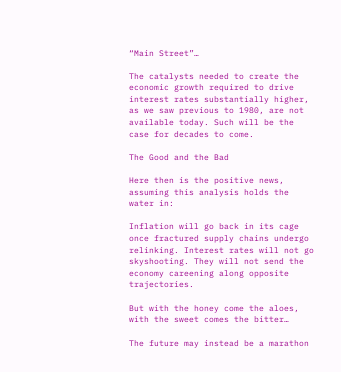“Main Street”…

The catalysts needed to create the economic growth required to drive interest rates substantially higher, as we saw previous to 1980, are not available today. Such will be the case for decades to come.

The Good and the Bad

Here then is the positive news, assuming this analysis holds the water in:

Inflation will go back in its cage once fractured supply chains undergo relinking. Interest rates will not go skyshooting. They will not send the economy careening along opposite trajectories.

But with the honey come the aloes, with the sweet comes the bitter…

The future may instead be a marathon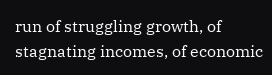run of struggling growth, of stagnating incomes, of economic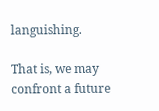languishing.

That is, we may confront a future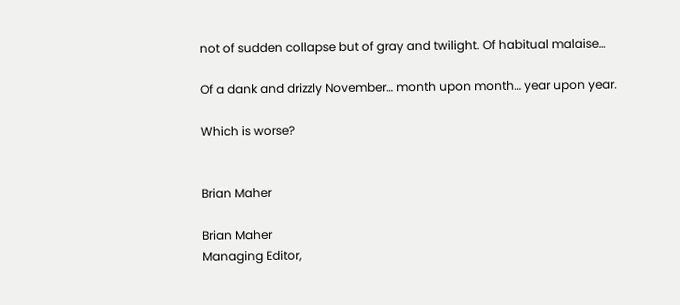not of sudden collapse but of gray and twilight. Of habitual malaise…

Of a dank and drizzly November… month upon month… year upon year.

Which is worse?


Brian Maher

Brian Maher
Managing Editor,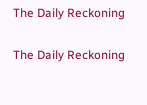The Daily Reckoning

The Daily Reckoning